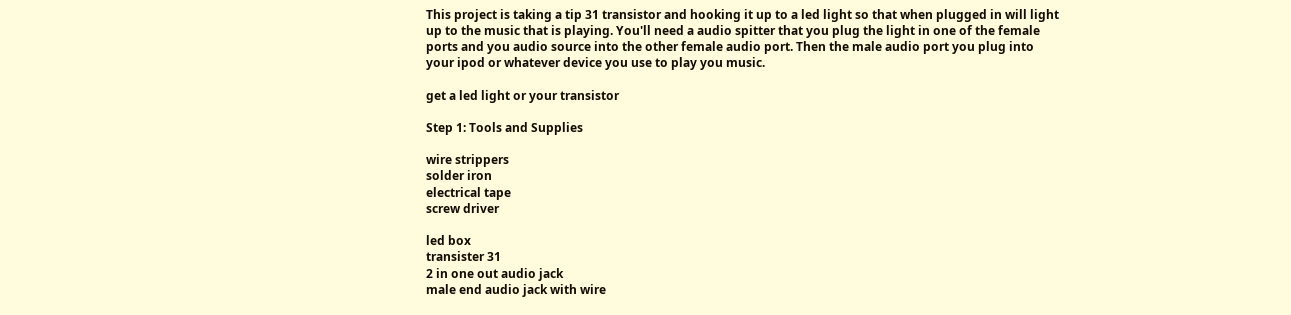This project is taking a tip 31 transistor and hooking it up to a led light so that when plugged in will light up to the music that is playing. You'll need a audio spitter that you plug the light in one of the female ports and you audio source into the other female audio port. Then the male audio port you plug into your ipod or whatever device you use to play you music.

get a led light or your transistor

Step 1: Tools and Supplies

wire strippers
solder iron
electrical tape
screw driver

led box
transister 31
2 in one out audio jack
male end audio jack with wire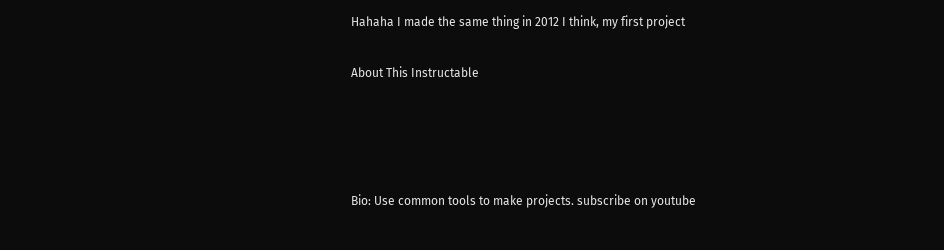Hahaha I made the same thing in 2012 I think, my first project

About This Instructable




Bio: Use common tools to make projects. subscribe on youtube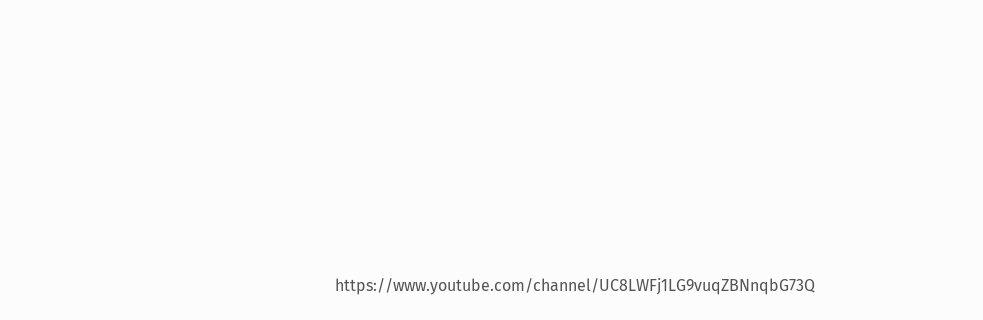https://www.youtube.com/channel/UC8LWFj1LG9vuqZBNnqbG73Q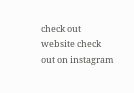check out website check out on instagram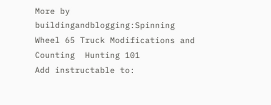More by buildingandblogging:Spinning Wheel 65 Truck Modifications and Counting  Hunting 101
Add instructable to: